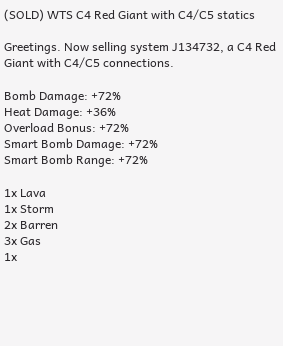(SOLD) WTS C4 Red Giant with C4/C5 statics

Greetings. Now selling system J134732, a C4 Red Giant with C4/C5 connections.

Bomb Damage: +72%
Heat Damage: +36%
Overload Bonus: +72%
Smart Bomb Damage: +72%
Smart Bomb Range: +72%

1x Lava
1x Storm
2x Barren
3x Gas
1x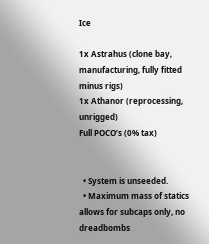Ice

1x Astrahus (clone bay, manufacturing, fully fitted minus rigs)
1x Athanor (reprocessing, unrigged)
Full POCO’s (0% tax)


  • System is unseeded.
  • Maximum mass of statics allows for subcaps only, no dreadbombs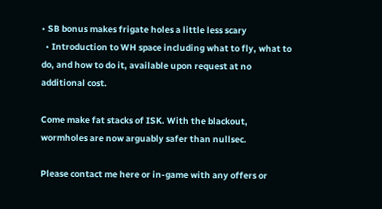• SB bonus makes frigate holes a little less scary
  • Introduction to WH space including what to fly, what to do, and how to do it, available upon request at no additional cost.

Come make fat stacks of ISK. With the blackout, wormholes are now arguably safer than nullsec.

Please contact me here or in-game with any offers or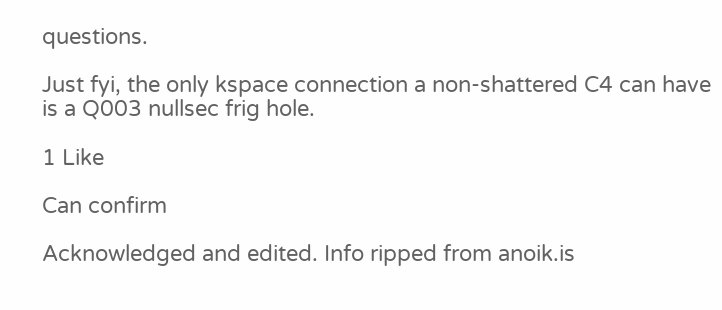questions.

Just fyi, the only kspace connection a non-shattered C4 can have is a Q003 nullsec frig hole.

1 Like

Can confirm

Acknowledged and edited. Info ripped from anoik.is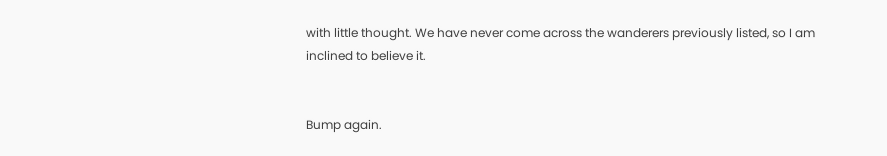with little thought. We have never come across the wanderers previously listed, so I am inclined to believe it.


Bump again.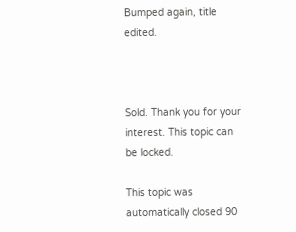Bumped again, title edited.



Sold. Thank you for your interest. This topic can be locked.

This topic was automatically closed 90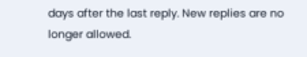days after the last reply. New replies are no longer allowed.